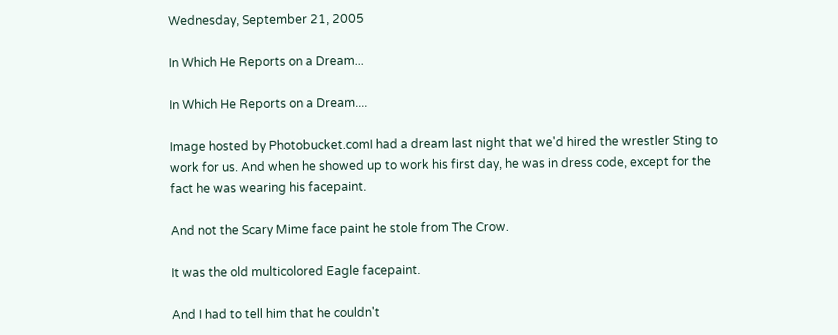Wednesday, September 21, 2005

In Which He Reports on a Dream...

In Which He Reports on a Dream....

Image hosted by Photobucket.comI had a dream last night that we'd hired the wrestler Sting to work for us. And when he showed up to work his first day, he was in dress code, except for the fact he was wearing his facepaint.

And not the Scary Mime face paint he stole from The Crow.

It was the old multicolored Eagle facepaint.

And I had to tell him that he couldn't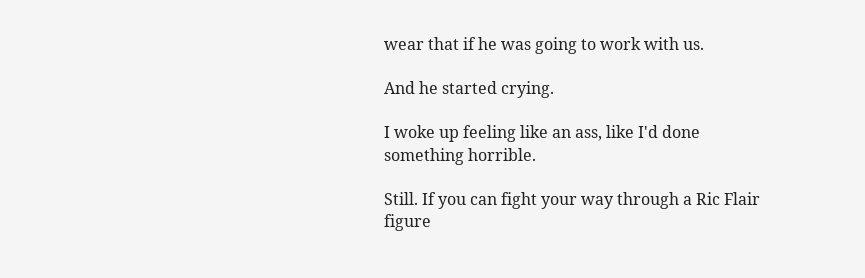wear that if he was going to work with us.

And he started crying.

I woke up feeling like an ass, like I'd done something horrible.

Still. If you can fight your way through a Ric Flair figure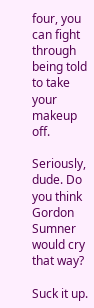four, you can fight through being told to take your makeup off.

Seriously, dude. Do you think Gordon Sumner would cry that way?

Suck it up.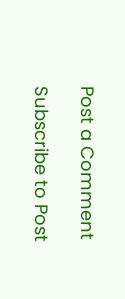Post a Comment

Subscribe to Post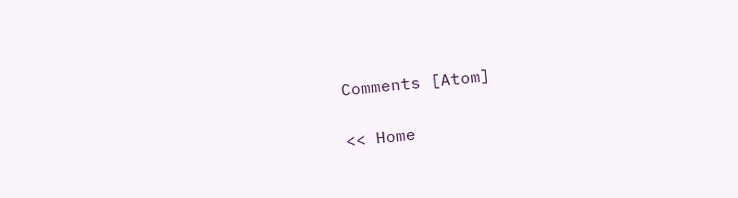Comments [Atom]

<< Home